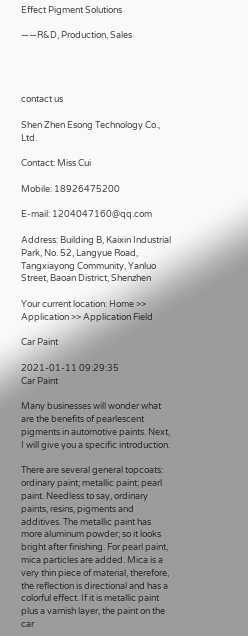Effect Pigment Solutions

——R&D, Production, Sales




contact us

Shen Zhen Esong Technology Co., Ltd.

Contact: Miss Cui

Mobile: 18926475200

E-mail: 1204047160@qq.com

Address: Building B, Kaixin Industrial Park, No. 52, Langyue Road, Tangxiayong Community, Yanluo Street, Baoan District, Shenzhen

Your current location: Home >> Application >> Application Field

Car Paint

2021-01-11 09:29:35
Car Paint

Many businesses will wonder what are the benefits of pearlescent pigments in automotive paints. Next, I will give you a specific introduction.

There are several general topcoats: ordinary paint; metallic paint; pearl paint. Needless to say, ordinary paints, resins, pigments and additives. The metallic paint has more aluminum powder; so it looks bright after finishing. For pearl paint, mica particles are added. Mica is a very thin piece of material, therefore, the reflection is directional and has a colorful effect. If it is metallic paint plus a varnish layer, the paint on the car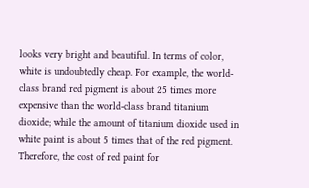looks very bright and beautiful. In terms of color, white is undoubtedly cheap. For example, the world-class brand red pigment is about 25 times more expensive than the world-class brand titanium dioxide; while the amount of titanium dioxide used in white paint is about 5 times that of the red pigment. Therefore, the cost of red paint for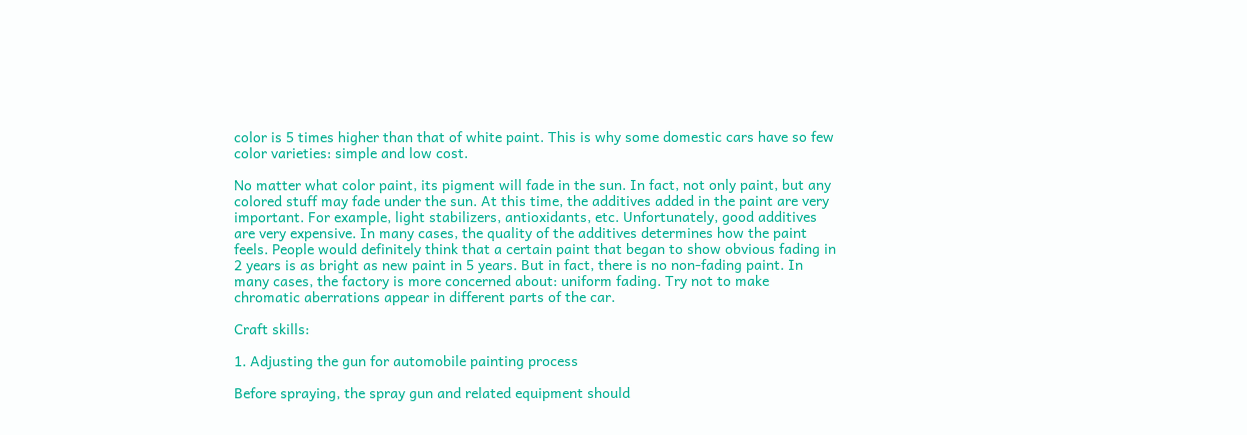color is 5 times higher than that of white paint. This is why some domestic cars have so few color varieties: simple and low cost.

No matter what color paint, its pigment will fade in the sun. In fact, not only paint, but any colored stuff may fade under the sun. At this time, the additives added in the paint are very important. For example, light stabilizers, antioxidants, etc. Unfortunately, good additives are very expensive. In many cases, the quality of the additives determines how the paint feels. People would definitely think that a certain paint that began to show obvious fading in 2 years is as bright as new paint in 5 years. But in fact, there is no non-fading paint. In many cases, the factory is more concerned about: uniform fading. Try not to make chromatic aberrations appear in different parts of the car.

Craft skills:

1. Adjusting the gun for automobile painting process

Before spraying, the spray gun and related equipment should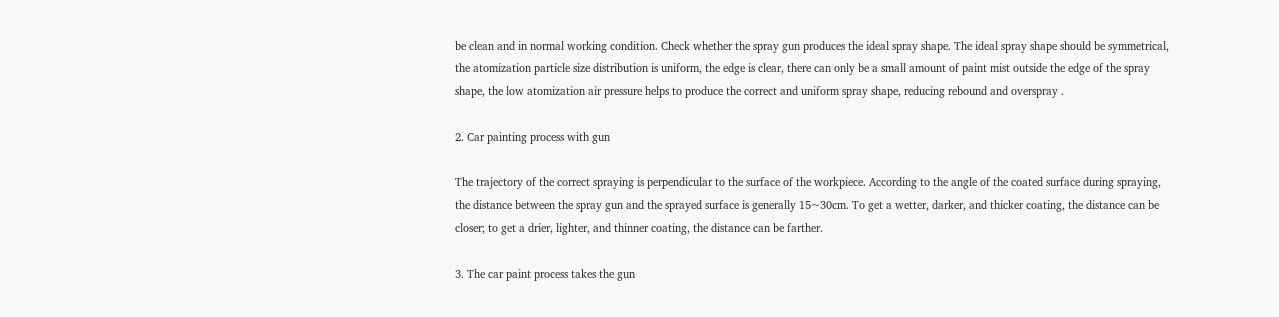be clean and in normal working condition. Check whether the spray gun produces the ideal spray shape. The ideal spray shape should be symmetrical, the atomization particle size distribution is uniform, the edge is clear, there can only be a small amount of paint mist outside the edge of the spray shape, the low atomization air pressure helps to produce the correct and uniform spray shape, reducing rebound and overspray .

2. Car painting process with gun

The trajectory of the correct spraying is perpendicular to the surface of the workpiece. According to the angle of the coated surface during spraying, the distance between the spray gun and the sprayed surface is generally 15~30cm. To get a wetter, darker, and thicker coating, the distance can be closer; to get a drier, lighter, and thinner coating, the distance can be farther.

3. The car paint process takes the gun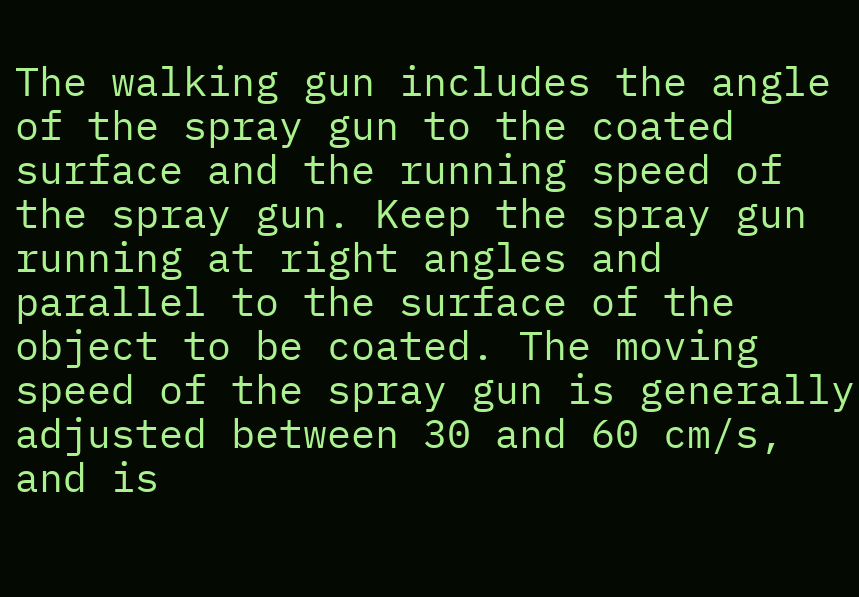The walking gun includes the angle of the spray gun to the coated surface and the running speed of the spray gun. Keep the spray gun running at right angles and parallel to the surface of the object to be coated. The moving speed of the spray gun is generally adjusted between 30 and 60 cm/s, and is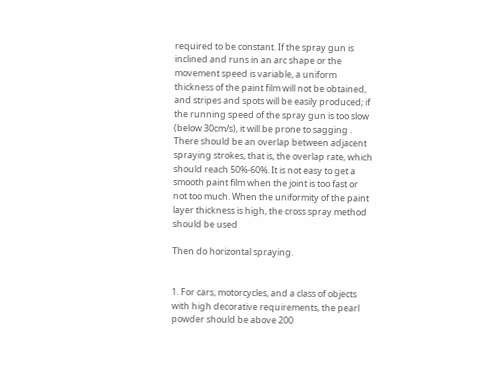required to be constant. If the spray gun is inclined and runs in an arc shape or the movement speed is variable, a uniform thickness of the paint film will not be obtained, and stripes and spots will be easily produced; if the running speed of the spray gun is too slow (below 30cm/s), it will be prone to sagging . There should be an overlap between adjacent spraying strokes, that is, the overlap rate, which should reach 50%-60%. It is not easy to get a smooth paint film when the joint is too fast or not too much. When the uniformity of the paint layer thickness is high, the cross spray method should be used

Then do horizontal spraying.


1. For cars, motorcycles, and a class of objects with high decorative requirements, the pearl powder should be above 200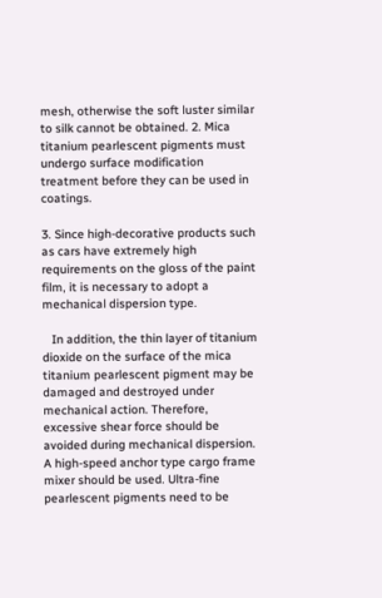mesh, otherwise the soft luster similar to silk cannot be obtained. 2. Mica titanium pearlescent pigments must undergo surface modification treatment before they can be used in coatings.

3. Since high-decorative products such as cars have extremely high requirements on the gloss of the paint film, it is necessary to adopt a mechanical dispersion type.

   In addition, the thin layer of titanium dioxide on the surface of the mica titanium pearlescent pigment may be damaged and destroyed under mechanical action. Therefore, excessive shear force should be avoided during mechanical dispersion. A high-speed anchor type cargo frame mixer should be used. Ultra-fine pearlescent pigments need to be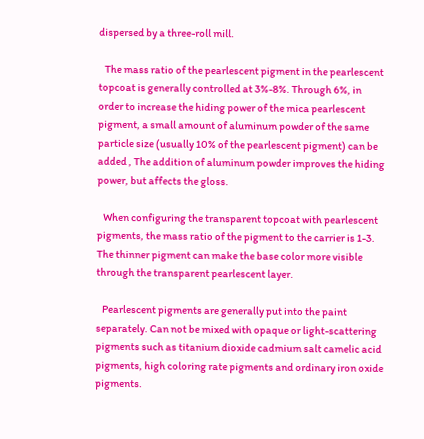dispersed by a three-roll mill.

   The mass ratio of the pearlescent pigment in the pearlescent topcoat is generally controlled at 3%-8%. Through 6%, in order to increase the hiding power of the mica pearlescent pigment, a small amount of aluminum powder of the same particle size (usually 10% of the pearlescent pigment) can be added , The addition of aluminum powder improves the hiding power, but affects the gloss.

   When configuring the transparent topcoat with pearlescent pigments, the mass ratio of the pigment to the carrier is 1-3. The thinner pigment can make the base color more visible through the transparent pearlescent layer.

   Pearlescent pigments are generally put into the paint separately. Can not be mixed with opaque or light-scattering pigments such as titanium dioxide cadmium salt camelic acid pigments, high coloring rate pigments and ordinary iron oxide pigments.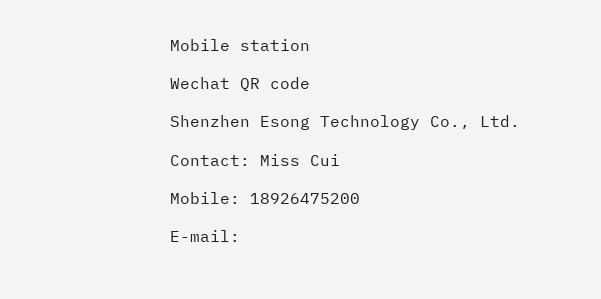Mobile station

Wechat QR code

Shenzhen Esong Technology Co., Ltd.

Contact: Miss Cui

Mobile: 18926475200

E-mail: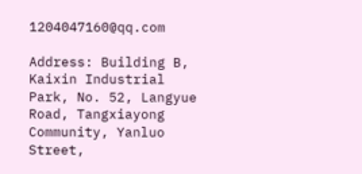1204047160@qq.com

Address: Building B, Kaixin Industrial Park, No. 52, Langyue Road, Tangxiayong Community, Yanluo Street,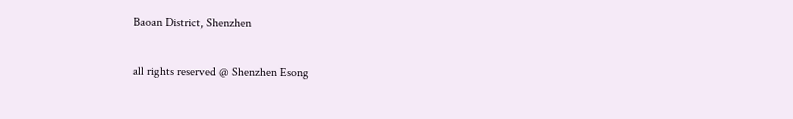Baoan District, Shenzhen

all rights reserved @ Shenzhen Esong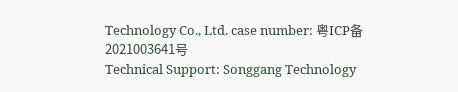Technology Co., Ltd. case number: 粤ICP备2021003641号
Technical Support: Songgang Technology